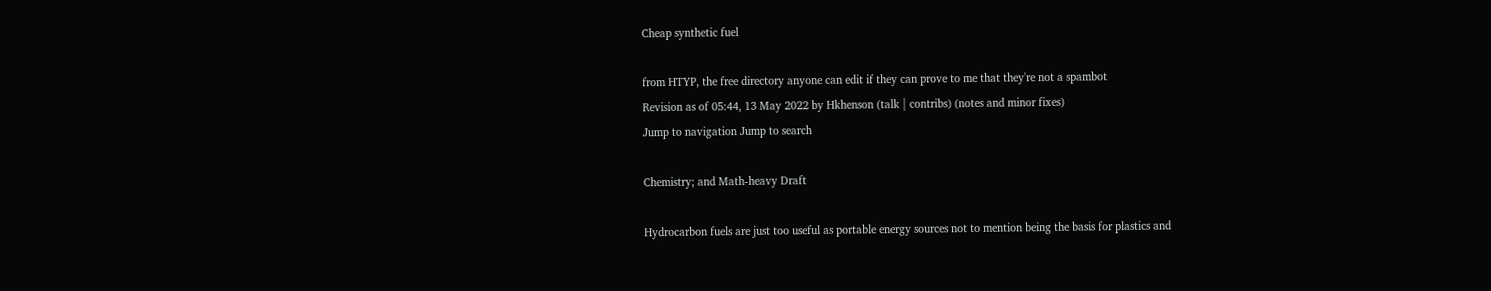Cheap synthetic fuel

from HTYP, the free directory anyone can edit if they can prove to me that they're not a spambot
Revision as of 05:44, 13 May 2022 by Hkhenson (talk | contribs) (notes and minor fixes)
Jump to navigation Jump to search

Chemistry; and Math-heavy Draft

Hydrocarbon fuels are just too useful as portable energy sources not to mention being the basis for plastics and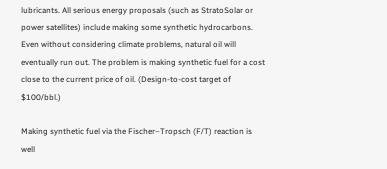lubricants. All serious energy proposals (such as StratoSolar or power satellites) include making some synthetic hydrocarbons. Even without considering climate problems, natural oil will eventually run out. The problem is making synthetic fuel for a cost close to the current price of oil. (Design-to-cost target of $100/bbl.)

Making synthetic fuel via the Fischer–Tropsch (F/T) reaction is well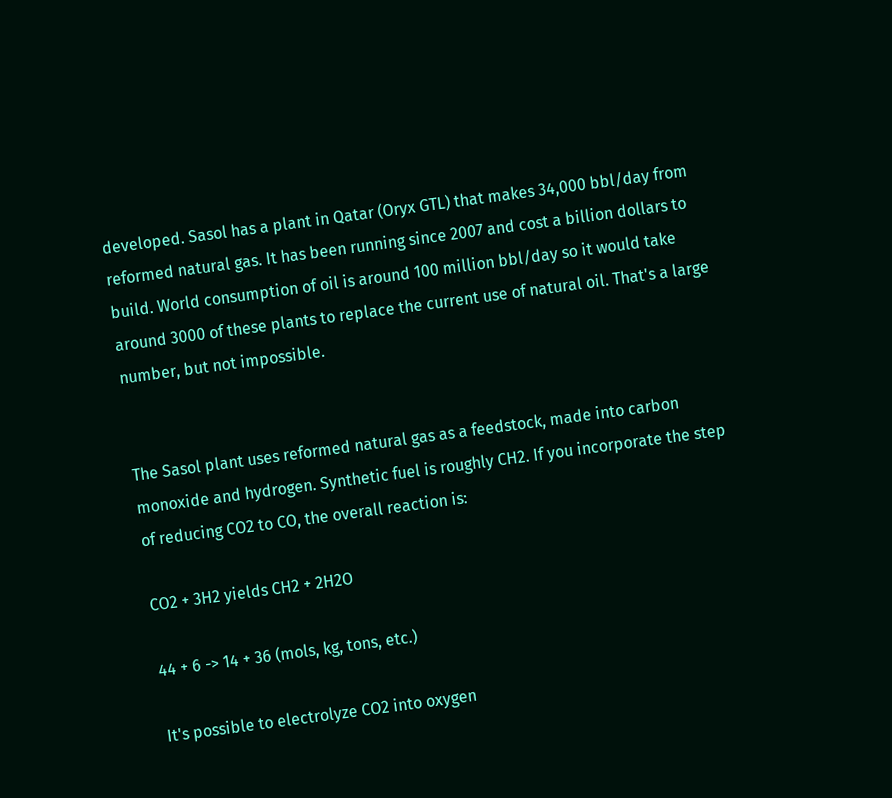developed. Sasol has a plant in Qatar (Oryx GTL) that makes 34,000 bbl/day from reformed natural gas. It has been running since 2007 and cost a billion dollars to build. World consumption of oil is around 100 million bbl/day so it would take around 3000 of these plants to replace the current use of natural oil. That's a large number, but not impossible.


The Sasol plant uses reformed natural gas as a feedstock, made into carbon monoxide and hydrogen. Synthetic fuel is roughly CH2. If you incorporate the step of reducing CO2 to CO, the overall reaction is:

CO2 + 3H2 yields CH2 + 2H2O

44 + 6 -> 14 + 36 (mols, kg, tons, etc.)

It's possible to electrolyze CO2 into oxygen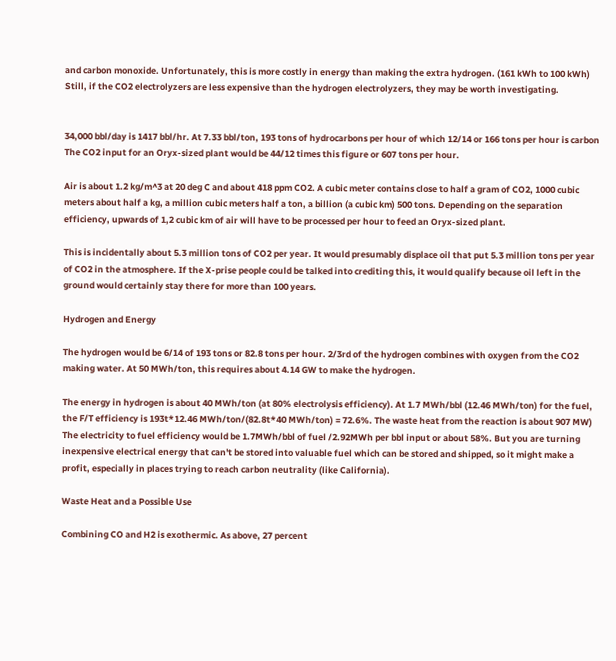and carbon monoxide. Unfortunately, this is more costly in energy than making the extra hydrogen. (161 kWh to 100 kWh) Still, if the CO2 electrolyzers are less expensive than the hydrogen electrolyzers, they may be worth investigating.


34,000 bbl/day is 1417 bbl/hr. At 7.33 bbl/ton, 193 tons of hydrocarbons per hour of which 12/14 or 166 tons per hour is carbon The CO2 input for an Oryx-sized plant would be 44/12 times this figure or 607 tons per hour.

Air is about 1.2 kg/m^3 at 20 deg C and about 418 ppm CO2. A cubic meter contains close to half a gram of CO2, 1000 cubic meters about half a kg, a million cubic meters half a ton, a billion (a cubic km) 500 tons. Depending on the separation efficiency, upwards of 1,2 cubic km of air will have to be processed per hour to feed an Oryx-sized plant.

This is incidentally about 5.3 million tons of CO2 per year. It would presumably displace oil that put 5.3 million tons per year of CO2 in the atmosphere. If the X-prise people could be talked into crediting this, it would qualify because oil left in the ground would certainly stay there for more than 100 years.

Hydrogen and Energy

The hydrogen would be 6/14 of 193 tons or 82.8 tons per hour. 2/3rd of the hydrogen combines with oxygen from the CO2 making water. At 50 MWh/ton, this requires about 4.14 GW to make the hydrogen.

The energy in hydrogen is about 40 MWh/ton (at 80% electrolysis efficiency). At 1.7 MWh/bbl (12.46 MWh/ton) for the fuel, the F/T efficiency is 193t*12.46 MWh/ton/(82.8t*40 MWh/ton) = 72.6%. The waste heat from the reaction is about 907 MW) The electricity to fuel efficiency would be 1.7MWh/bbl of fuel /2.92MWh per bbl input or about 58%. But you are turning inexpensive electrical energy that can't be stored into valuable fuel which can be stored and shipped, so it might make a profit, especially in places trying to reach carbon neutrality (like California).

Waste Heat and a Possible Use

Combining CO and H2 is exothermic. As above, 27 percent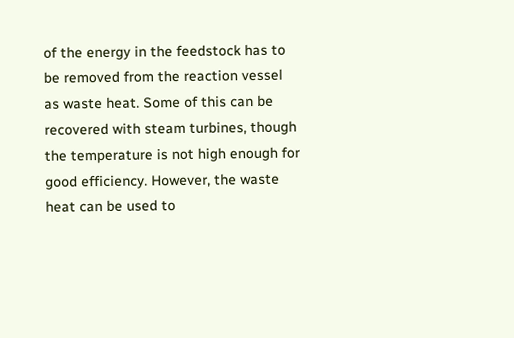of the energy in the feedstock has to be removed from the reaction vessel as waste heat. Some of this can be recovered with steam turbines, though the temperature is not high enough for good efficiency. However, the waste heat can be used to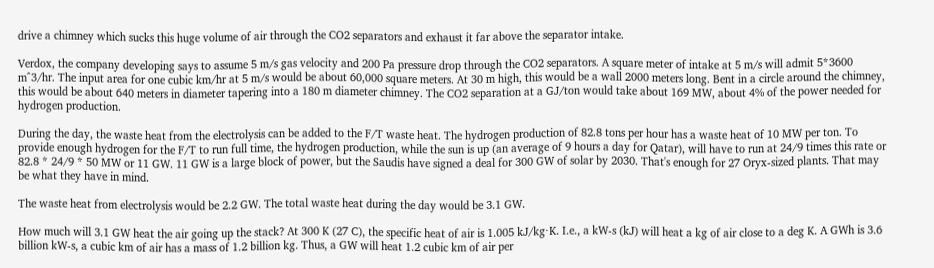drive a chimney which sucks this huge volume of air through the CO2 separators and exhaust it far above the separator intake.

Verdox, the company developing says to assume 5 m/s gas velocity and 200 Pa pressure drop through the CO2 separators. A square meter of intake at 5 m/s will admit 5*3600 m^3/hr. The input area for one cubic km/hr at 5 m/s would be about 60,000 square meters. At 30 m high, this would be a wall 2000 meters long. Bent in a circle around the chimney, this would be about 640 meters in diameter tapering into a 180 m diameter chimney. The CO2 separation at a GJ/ton would take about 169 MW, about 4% of the power needed for hydrogen production.

During the day, the waste heat from the electrolysis can be added to the F/T waste heat. The hydrogen production of 82.8 tons per hour has a waste heat of 10 MW per ton. To provide enough hydrogen for the F/T to run full time, the hydrogen production, while the sun is up (an average of 9 hours a day for Qatar), will have to run at 24/9 times this rate or 82.8 * 24/9 * 50 MW or 11 GW. 11 GW is a large block of power, but the Saudis have signed a deal for 300 GW of solar by 2030. That's enough for 27 Oryx-sized plants. That may be what they have in mind.

The waste heat from electrolysis would be 2.2 GW. The total waste heat during the day would be 3.1 GW.

How much will 3.1 GW heat the air going up the stack? At 300 K (27 C), the specific heat of air is 1.005 kJ/kg⋅K. I.e., a kW-s (kJ) will heat a kg of air close to a deg K. A GWh is 3.6 billion kW-s, a cubic km of air has a mass of 1.2 billion kg. Thus, a GW will heat 1.2 cubic km of air per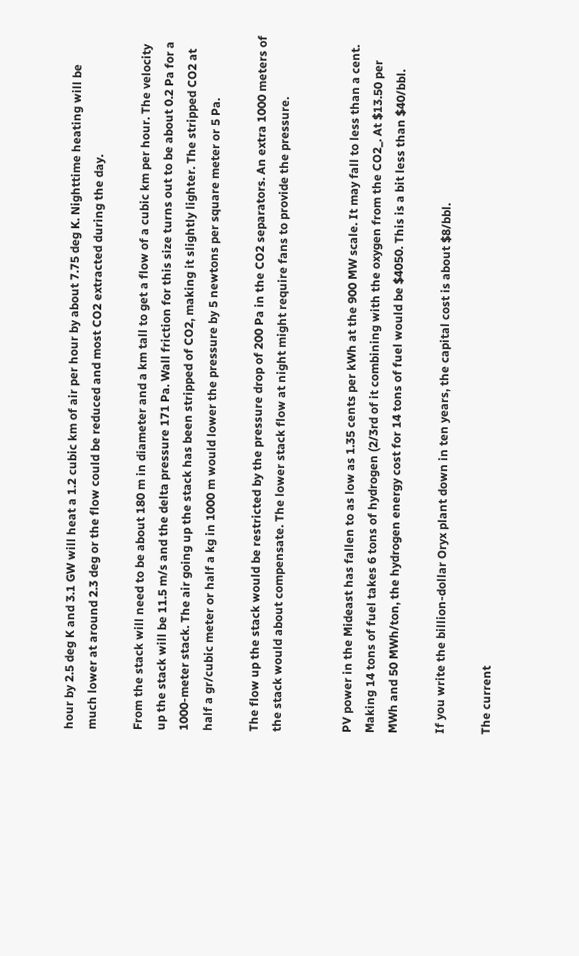hour by 2.5 deg K and 3.1 GW will heat a 1.2 cubic km of air per hour by about 7.75 deg K. Nighttime heating will be much lower at around 2.3 deg or the flow could be reduced and most CO2 extracted during the day.

From the stack will need to be about 180 m in diameter and a km tall to get a flow of a cubic km per hour. The velocity up the stack will be 11.5 m/s and the delta pressure 171 Pa. Wall friction for this size turns out to be about 0.2 Pa for a 1000-meter stack. The air going up the stack has been stripped of CO2, making it slightly lighter. The stripped CO2 at half a gr/cubic meter or half a kg in 1000 m would lower the pressure by 5 newtons per square meter or 5 Pa.

The flow up the stack would be restricted by the pressure drop of 200 Pa in the CO2 separators. An extra 1000 meters of the stack would about compensate. The lower stack flow at night might require fans to provide the pressure.


PV power in the Mideast has fallen to as low as 1.35 cents per kWh at the 900 MW scale. It may fall to less than a cent. Making 14 tons of fuel takes 6 tons of hydrogen (2/3rd of it combining with the oxygen from the CO2_. At $13.50 per MWh and 50 MWh/ton, the hydrogen energy cost for 14 tons of fuel would be $4050. This is a bit less than $40/bbl.

If you write the billion-dollar Oryx plant down in ten years, the capital cost is about $8/bbl.

The current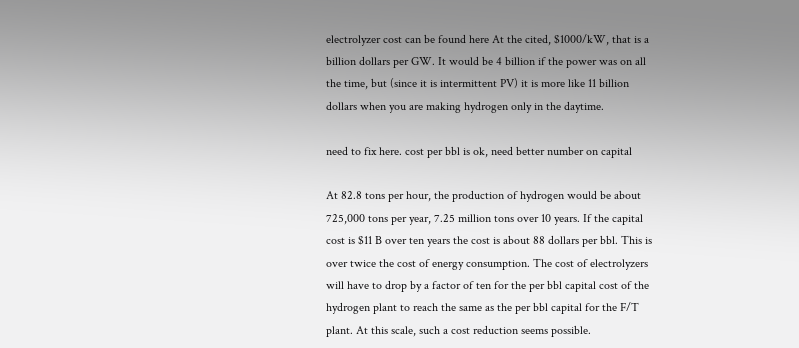electrolyzer cost can be found here At the cited, $1000/kW, that is a billion dollars per GW. It would be 4 billion if the power was on all the time, but (since it is intermittent PV) it is more like 11 billion dollars when you are making hydrogen only in the daytime.

need to fix here. cost per bbl is ok, need better number on capital

At 82.8 tons per hour, the production of hydrogen would be about 725,000 tons per year, 7.25 million tons over 10 years. If the capital cost is $11 B over ten years the cost is about 88 dollars per bbl. This is over twice the cost of energy consumption. The cost of electrolyzers will have to drop by a factor of ten for the per bbl capital cost of the hydrogen plant to reach the same as the per bbl capital for the F/T plant. At this scale, such a cost reduction seems possible.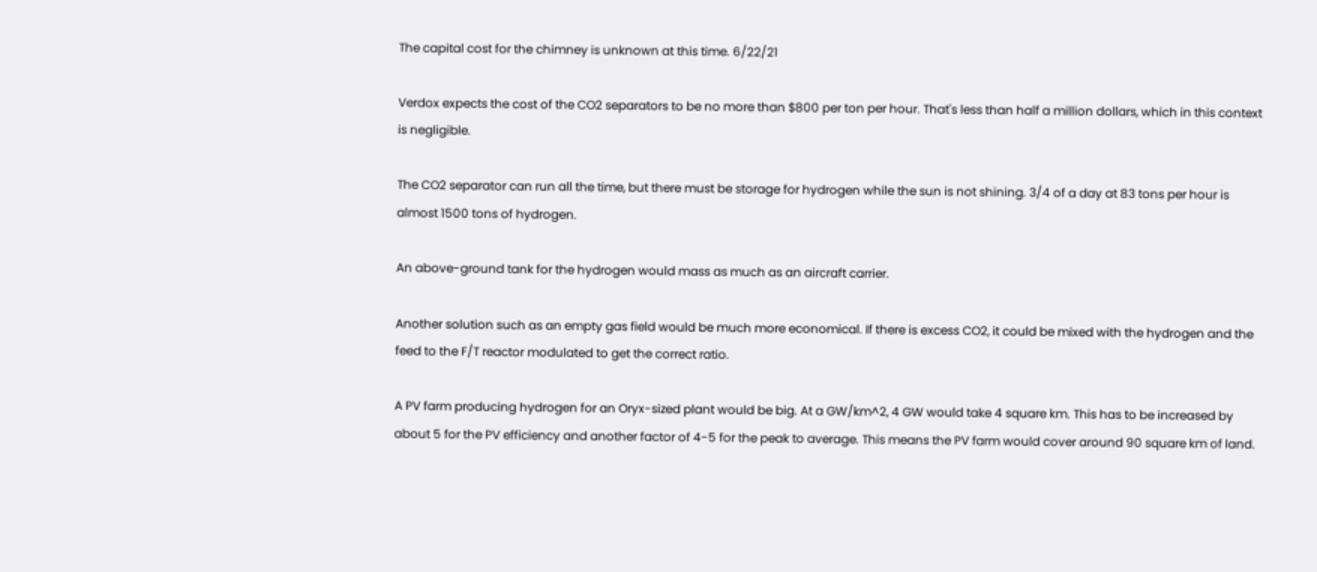The capital cost for the chimney is unknown at this time. 6/22/21

Verdox expects the cost of the CO2 separators to be no more than $800 per ton per hour. That's less than half a million dollars, which in this context is negligible.

The CO2 separator can run all the time, but there must be storage for hydrogen while the sun is not shining. 3/4 of a day at 83 tons per hour is almost 1500 tons of hydrogen.

An above-ground tank for the hydrogen would mass as much as an aircraft carrier.

Another solution such as an empty gas field would be much more economical. If there is excess CO2, it could be mixed with the hydrogen and the feed to the F/T reactor modulated to get the correct ratio.

A PV farm producing hydrogen for an Oryx-sized plant would be big. At a GW/km^2, 4 GW would take 4 square km. This has to be increased by about 5 for the PV efficiency and another factor of 4-5 for the peak to average. This means the PV farm would cover around 90 square km of land.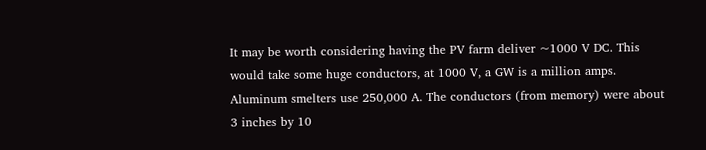It may be worth considering having the PV farm deliver ~1000 V DC. This would take some huge conductors, at 1000 V, a GW is a million amps. Aluminum smelters use 250,000 A. The conductors (from memory) were about 3 inches by 10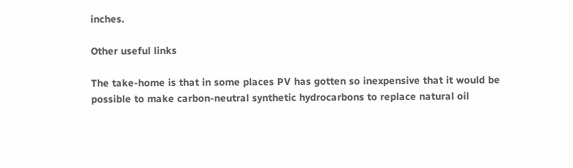inches.

Other useful links

The take-home is that in some places PV has gotten so inexpensive that it would be possible to make carbon-neutral synthetic hydrocarbons to replace natural oil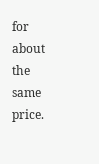for about the same price.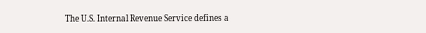The U.S. Internal Revenue Service defines a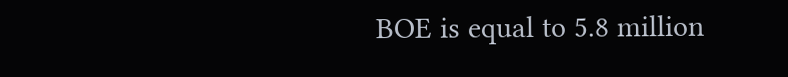BOE is equal to 5.8 million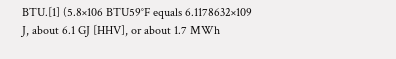BTU.[1] (5.8×106 BTU59°F equals 6.1178632×109 J, about 6.1 GJ [HHV], or about 1.7 MWh